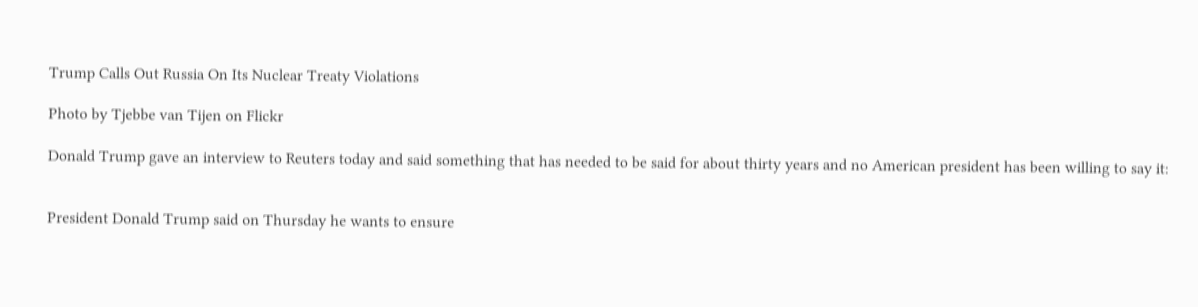Trump Calls Out Russia On Its Nuclear Treaty Violations

Photo by Tjebbe van Tijen on Flickr

Donald Trump gave an interview to Reuters today and said something that has needed to be said for about thirty years and no American president has been willing to say it:


President Donald Trump said on Thursday he wants to ensure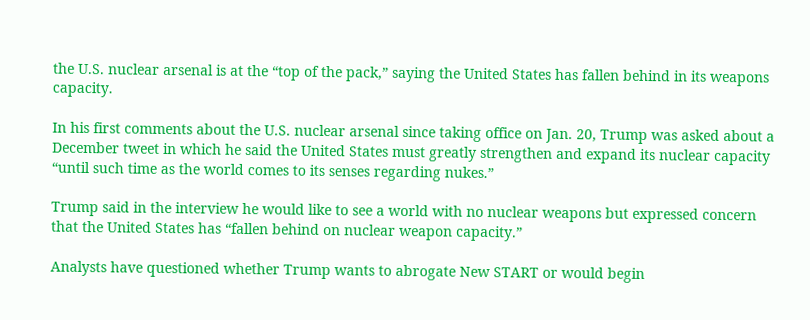the U.S. nuclear arsenal is at the “top of the pack,” saying the United States has fallen behind in its weapons capacity.

In his first comments about the U.S. nuclear arsenal since taking office on Jan. 20, Trump was asked about a December tweet in which he said the United States must greatly strengthen and expand its nuclear capacity “until such time as the world comes to its senses regarding nukes.”

Trump said in the interview he would like to see a world with no nuclear weapons but expressed concern that the United States has “fallen behind on nuclear weapon capacity.”

Analysts have questioned whether Trump wants to abrogate New START or would begin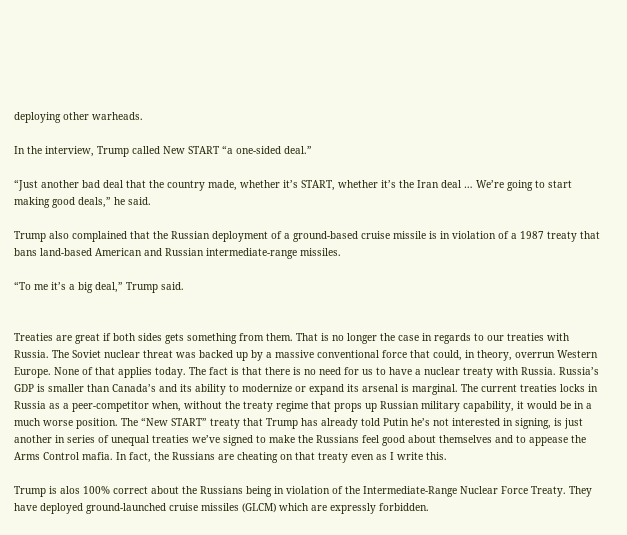deploying other warheads.

In the interview, Trump called New START “a one-sided deal.”

“Just another bad deal that the country made, whether it’s START, whether it’s the Iran deal … We’re going to start making good deals,” he said.

Trump also complained that the Russian deployment of a ground-based cruise missile is in violation of a 1987 treaty that bans land-based American and Russian intermediate-range missiles.

“To me it’s a big deal,” Trump said.


Treaties are great if both sides gets something from them. That is no longer the case in regards to our treaties with Russia. The Soviet nuclear threat was backed up by a massive conventional force that could, in theory, overrun Western Europe. None of that applies today. The fact is that there is no need for us to have a nuclear treaty with Russia. Russia’s GDP is smaller than Canada’s and its ability to modernize or expand its arsenal is marginal. The current treaties locks in Russia as a peer-competitor when, without the treaty regime that props up Russian military capability, it would be in a much worse position. The “New START” treaty that Trump has already told Putin he’s not interested in signing, is just another in series of unequal treaties we’ve signed to make the Russians feel good about themselves and to appease the Arms Control mafia. In fact, the Russians are cheating on that treaty even as I write this.

Trump is alos 100% correct about the Russians being in violation of the Intermediate-Range Nuclear Force Treaty. They have deployed ground-launched cruise missiles (GLCM) which are expressly forbidden.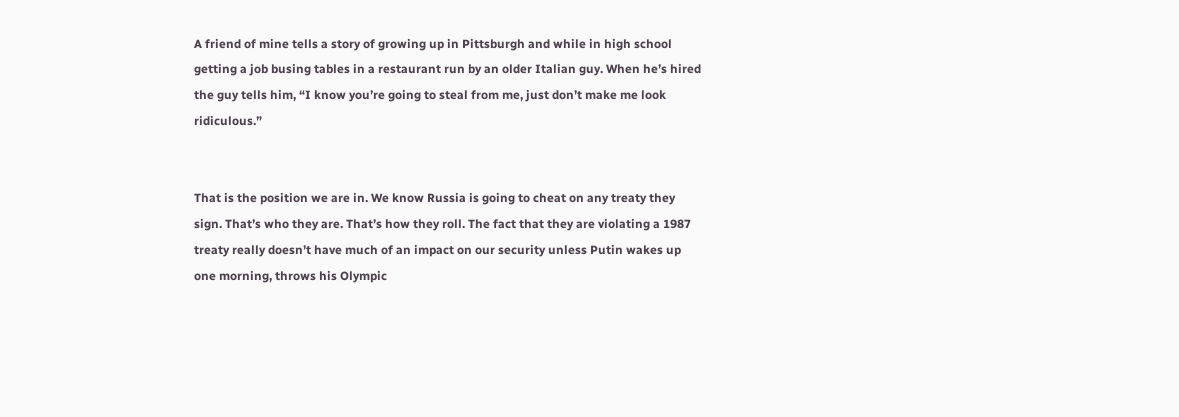A friend of mine tells a story of growing up in Pittsburgh and while in high school getting a job busing tables in a restaurant run by an older Italian guy. When he’s hired the guy tells him, “I know you’re going to steal from me, just don’t make me look ridiculous.”


That is the position we are in. We know Russia is going to cheat on any treaty they sign. That’s who they are. That’s how they roll. The fact that they are violating a 1987 treaty really doesn’t have much of an impact on our security unless Putin wakes up one morning, throws his Olympic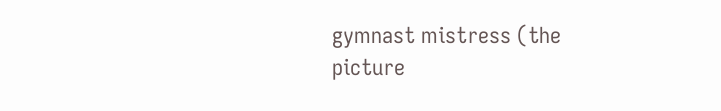gymnast mistress (the picture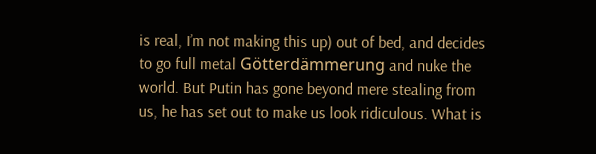is real, I’m not making this up) out of bed, and decides to go full metal Götterdämmerung and nuke the world. But Putin has gone beyond mere stealing from us, he has set out to make us look ridiculous. What is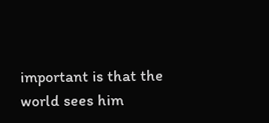important is that the world sees him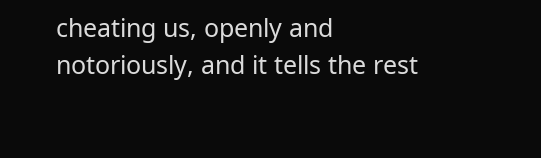cheating us, openly and notoriously, and it tells the rest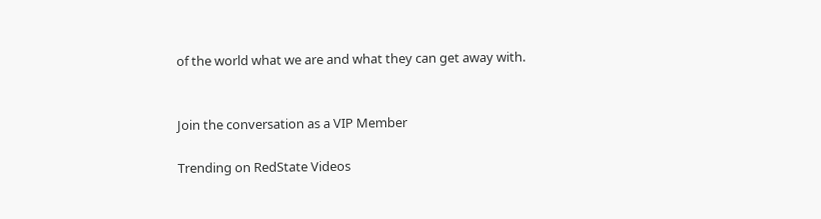of the world what we are and what they can get away with.


Join the conversation as a VIP Member

Trending on RedState Videos